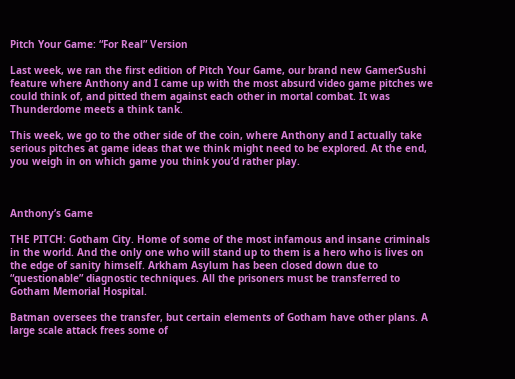Pitch Your Game: “For Real” Version

Last week, we ran the first edition of Pitch Your Game, our brand new GamerSushi feature where Anthony and I came up with the most absurd video game pitches we could think of, and pitted them against each other in mortal combat. It was Thunderdome meets a think tank.

This week, we go to the other side of the coin, where Anthony and I actually take serious pitches at game ideas that we think might need to be explored. At the end, you weigh in on which game you think you’d rather play.



Anthony’s Game

THE PITCH: Gotham City. Home of some of the most infamous and insane criminals in the world. And the only one who will stand up to them is a hero who is lives on the edge of sanity himself. Arkham Asylum has been closed down due to “questionable” diagnostic techniques. All the prisoners must be transferred to Gotham Memorial Hospital.

Batman oversees the transfer, but certain elements of Gotham have other plans. A large scale attack frees some of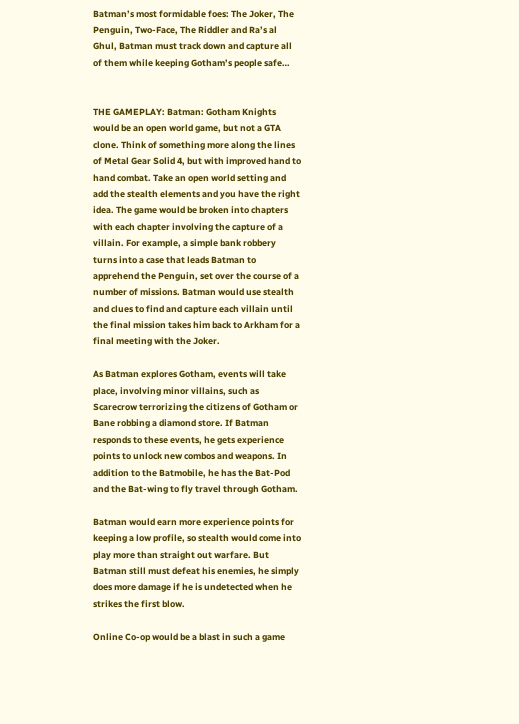Batman’s most formidable foes: The Joker, The Penguin, Two-Face, The Riddler and Ra’s al Ghul, Batman must track down and capture all of them while keeping Gotham’s people safe…


THE GAMEPLAY: Batman: Gotham Knights would be an open world game, but not a GTA clone. Think of something more along the lines of Metal Gear Solid 4, but with improved hand to hand combat. Take an open world setting and add the stealth elements and you have the right idea. The game would be broken into chapters with each chapter involving the capture of a villain. For example, a simple bank robbery turns into a case that leads Batman to apprehend the Penguin, set over the course of a number of missions. Batman would use stealth and clues to find and capture each villain until the final mission takes him back to Arkham for a final meeting with the Joker.

As Batman explores Gotham, events will take place, involving minor villains, such as Scarecrow terrorizing the citizens of Gotham or Bane robbing a diamond store. If Batman responds to these events, he gets experience points to unlock new combos and weapons. In addition to the Batmobile, he has the Bat-Pod and the Bat-wing to fly travel through Gotham.

Batman would earn more experience points for keeping a low profile, so stealth would come into play more than straight out warfare. But Batman still must defeat his enemies, he simply does more damage if he is undetected when he strikes the first blow.

Online Co-op would be a blast in such a game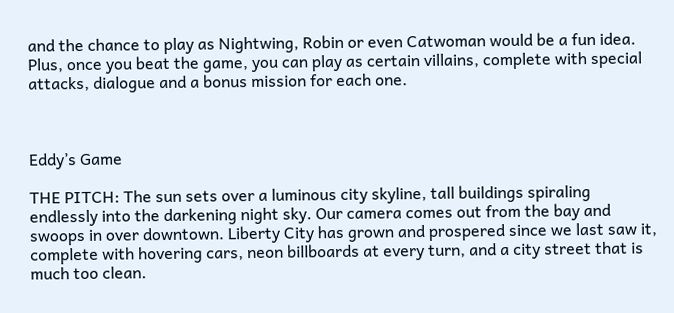and the chance to play as Nightwing, Robin or even Catwoman would be a fun idea. Plus, once you beat the game, you can play as certain villains, complete with special attacks, dialogue and a bonus mission for each one.



Eddy’s Game

THE PITCH: The sun sets over a luminous city skyline, tall buildings spiraling endlessly into the darkening night sky. Our camera comes out from the bay and swoops in over downtown. Liberty City has grown and prospered since we last saw it, complete with hovering cars, neon billboards at every turn, and a city street that is much too clean.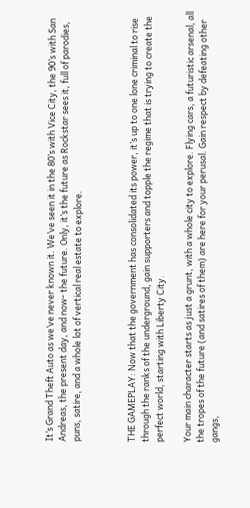It’s Grand Theft Auto as we’ve never known it. We’ve seen it in the 80’s with Vice City, the 90’s with San Andreas, the present day, and now- the future. Only, it’s the future as Rockstar sees it, full of parodies, puns, satire, and a whole lot of vertical real estate to explore.



THE GAMEPLAY: Now that the government has consolidated its power, it’s up to one lone criminal to rise through the ranks of the underground, gain supporters and topple the regime that is trying to create the perfect world, starting with Liberty City.

Your main character starts as just a grunt, with a whole city to explore. Flying cars, a futuristic arsenal, all the tropes of the future (and satires of them) are here for your perusal. Gain respect by defeating other gangs,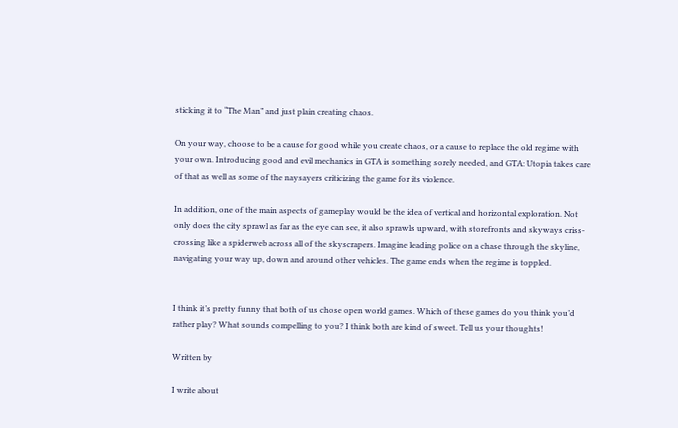sticking it to “The Man” and just plain creating chaos.

On your way, choose to be a cause for good while you create chaos, or a cause to replace the old regime with your own. Introducing good and evil mechanics in GTA is something sorely needed, and GTA: Utopia takes care of that as well as some of the naysayers criticizing the game for its violence.

In addition, one of the main aspects of gameplay would be the idea of vertical and horizontal exploration. Not only does the city sprawl as far as the eye can see, it also sprawls upward, with storefronts and skyways criss-crossing like a spiderweb across all of the skyscrapers. Imagine leading police on a chase through the skyline, navigating your way up, down and around other vehicles. The game ends when the regime is toppled.


I think it’s pretty funny that both of us chose open world games. Which of these games do you think you’d rather play? What sounds compelling to you? I think both are kind of sweet. Tell us your thoughts!

Written by

I write about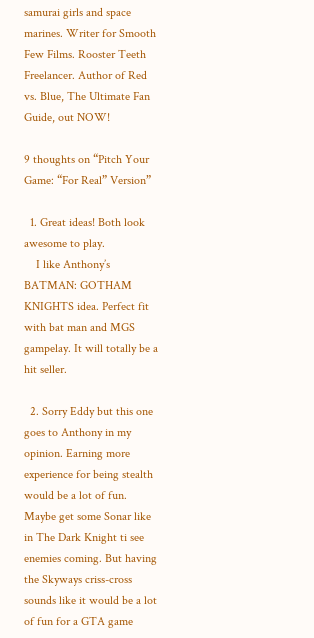samurai girls and space marines. Writer for Smooth Few Films. Rooster Teeth Freelancer. Author of Red vs. Blue, The Ultimate Fan Guide, out NOW!

9 thoughts on “Pitch Your Game: “For Real” Version”

  1. Great ideas! Both look awesome to play.
    I like Anthony’s BATMAN: GOTHAM KNIGHTS idea. Perfect fit with bat man and MGS gampelay. It will totally be a hit seller.

  2. Sorry Eddy but this one goes to Anthony in my opinion. Earning more experience for being stealth would be a lot of fun. Maybe get some Sonar like in The Dark Knight ti see enemies coming. But having the Skyways criss-cross sounds like it would be a lot of fun for a GTA game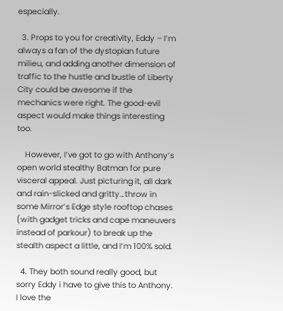especially.

  3. Props to you for creativity, Eddy – I’m always a fan of the dystopian future milieu, and adding another dimension of traffic to the hustle and bustle of Liberty City could be awesome if the mechanics were right. The good-evil aspect would make things interesting too.

    However, I’ve got to go with Anthony’s open world stealthy Batman for pure visceral appeal. Just picturing it, all dark and rain-slicked and gritty…throw in some Mirror’s Edge style rooftop chases (with gadget tricks and cape maneuvers instead of parkour) to break up the stealth aspect a little, and I’m 100% sold.

  4. They both sound really good, but sorry Eddy i have to give this to Anthony. I love the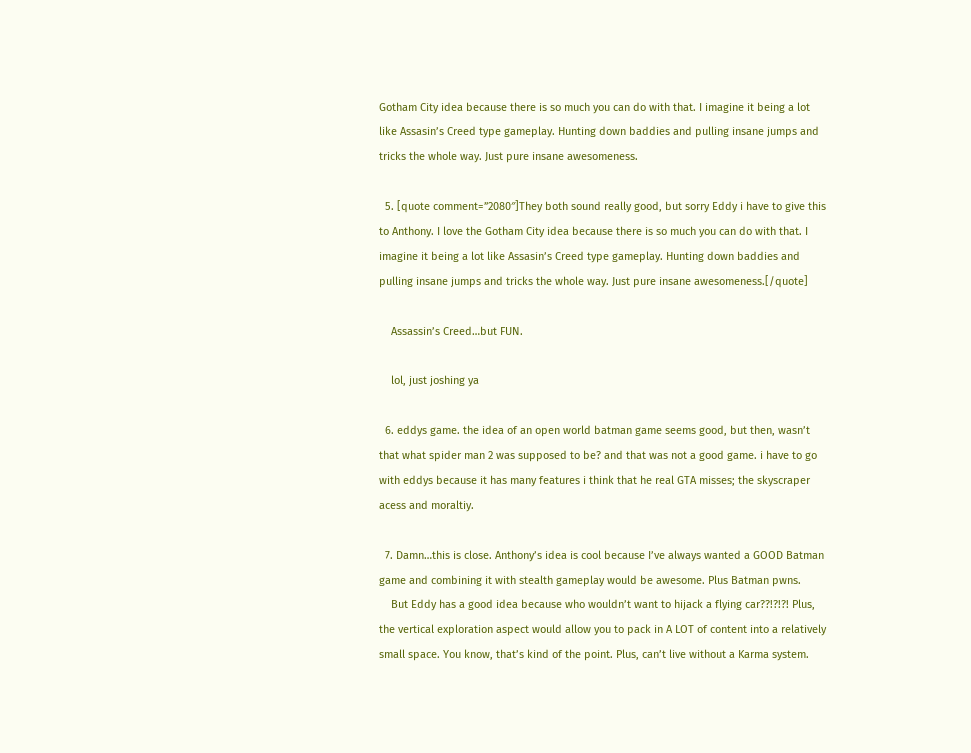Gotham City idea because there is so much you can do with that. I imagine it being a lot like Assasin’s Creed type gameplay. Hunting down baddies and pulling insane jumps and tricks the whole way. Just pure insane awesomeness.

  5. [quote comment=”2080″]They both sound really good, but sorry Eddy i have to give this to Anthony. I love the Gotham City idea because there is so much you can do with that. I imagine it being a lot like Assasin’s Creed type gameplay. Hunting down baddies and pulling insane jumps and tricks the whole way. Just pure insane awesomeness.[/quote]

    Assassin’s Creed…but FUN.

    lol, just joshing ya

  6. eddys game. the idea of an open world batman game seems good, but then, wasn’t that what spider man 2 was supposed to be? and that was not a good game. i have to go with eddys because it has many features i think that he real GTA misses; the skyscraper acess and moraltiy.

  7. Damn…this is close. Anthony’s idea is cool because I’ve always wanted a GOOD Batman game and combining it with stealth gameplay would be awesome. Plus Batman pwns.
    But Eddy has a good idea because who wouldn’t want to hijack a flying car??!?!?! Plus, the vertical exploration aspect would allow you to pack in A LOT of content into a relatively small space. You know, that’s kind of the point. Plus, can’t live without a Karma system.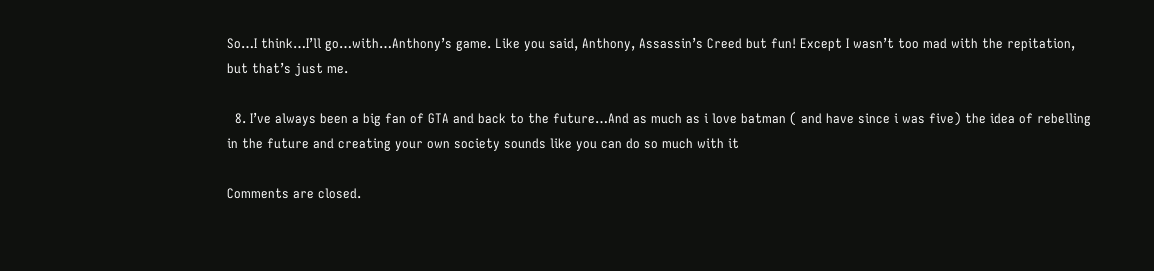So…I think…I’ll go…with…Anthony’s game. Like you said, Anthony, Assassin’s Creed but fun! Except I wasn’t too mad with the repitation, but that’s just me.

  8. I’ve always been a big fan of GTA and back to the future…And as much as i love batman ( and have since i was five) the idea of rebelling in the future and creating your own society sounds like you can do so much with it

Comments are closed.